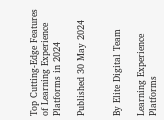Top Cutting-Edge Features of Learning Experience Platforms in 2024

Published 30 May 2024


By Elite Digital Team

Learning Experience Platforms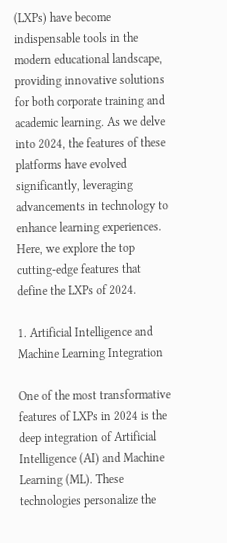(LXPs) have become indispensable tools in the modern educational landscape, providing innovative solutions for both corporate training and academic learning. As we delve into 2024, the features of these platforms have evolved significantly, leveraging advancements in technology to enhance learning experiences. Here, we explore the top cutting-edge features that define the LXPs of 2024.

1. Artificial Intelligence and Machine Learning Integration

One of the most transformative features of LXPs in 2024 is the deep integration of Artificial Intelligence (AI) and Machine Learning (ML). These technologies personalize the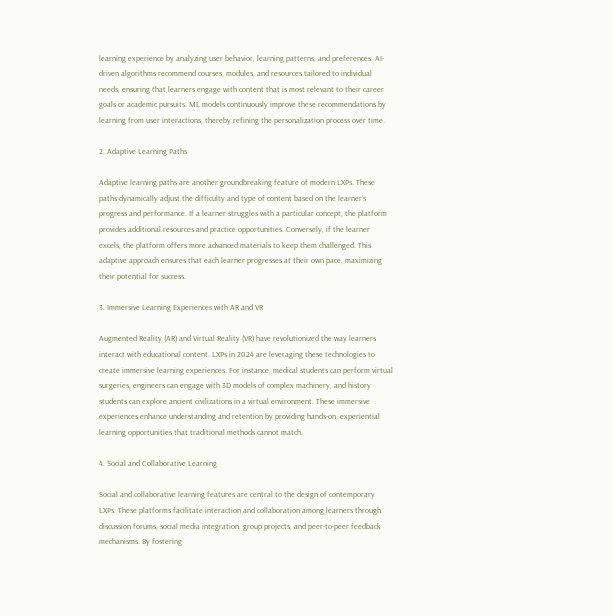learning experience by analyzing user behavior, learning patterns, and preferences. AI-driven algorithms recommend courses, modules, and resources tailored to individual needs, ensuring that learners engage with content that is most relevant to their career goals or academic pursuits. ML models continuously improve these recommendations by learning from user interactions, thereby refining the personalization process over time.

2. Adaptive Learning Paths

Adaptive learning paths are another groundbreaking feature of modern LXPs. These paths dynamically adjust the difficulty and type of content based on the learner’s progress and performance. If a learner struggles with a particular concept, the platform provides additional resources and practice opportunities. Conversely, if the learner excels, the platform offers more advanced materials to keep them challenged. This adaptive approach ensures that each learner progresses at their own pace, maximizing their potential for success.

3. Immersive Learning Experiences with AR and VR

Augmented Reality (AR) and Virtual Reality (VR) have revolutionized the way learners interact with educational content. LXPs in 2024 are leveraging these technologies to create immersive learning experiences. For instance, medical students can perform virtual surgeries, engineers can engage with 3D models of complex machinery, and history students can explore ancient civilizations in a virtual environment. These immersive experiences enhance understanding and retention by providing hands-on, experiential learning opportunities that traditional methods cannot match.

4. Social and Collaborative Learning

Social and collaborative learning features are central to the design of contemporary LXPs. These platforms facilitate interaction and collaboration among learners through discussion forums, social media integration, group projects, and peer-to-peer feedback mechanisms. By fostering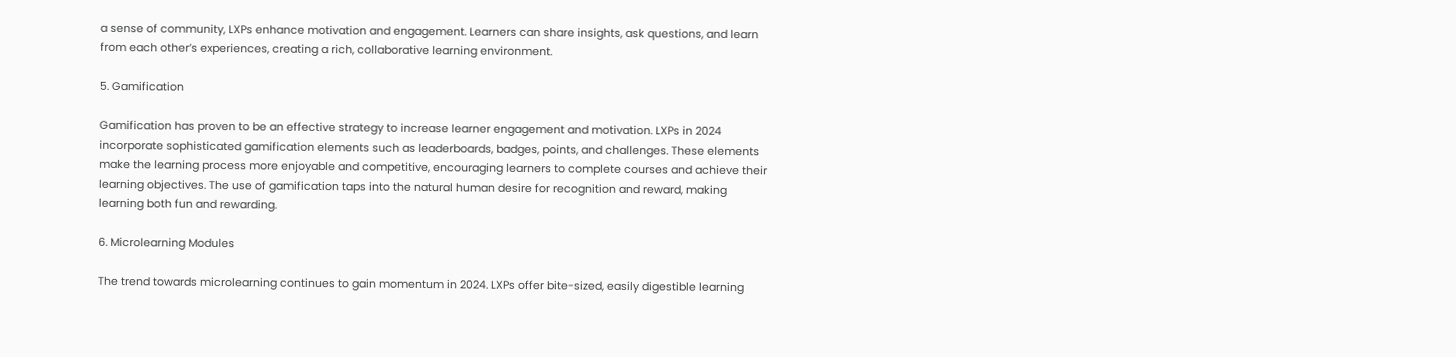a sense of community, LXPs enhance motivation and engagement. Learners can share insights, ask questions, and learn from each other’s experiences, creating a rich, collaborative learning environment.

5. Gamification

Gamification has proven to be an effective strategy to increase learner engagement and motivation. LXPs in 2024 incorporate sophisticated gamification elements such as leaderboards, badges, points, and challenges. These elements make the learning process more enjoyable and competitive, encouraging learners to complete courses and achieve their learning objectives. The use of gamification taps into the natural human desire for recognition and reward, making learning both fun and rewarding.

6. Microlearning Modules

The trend towards microlearning continues to gain momentum in 2024. LXPs offer bite-sized, easily digestible learning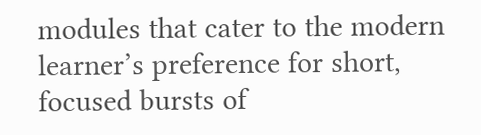modules that cater to the modern learner’s preference for short, focused bursts of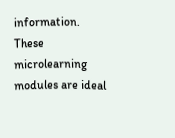information. These microlearning modules are ideal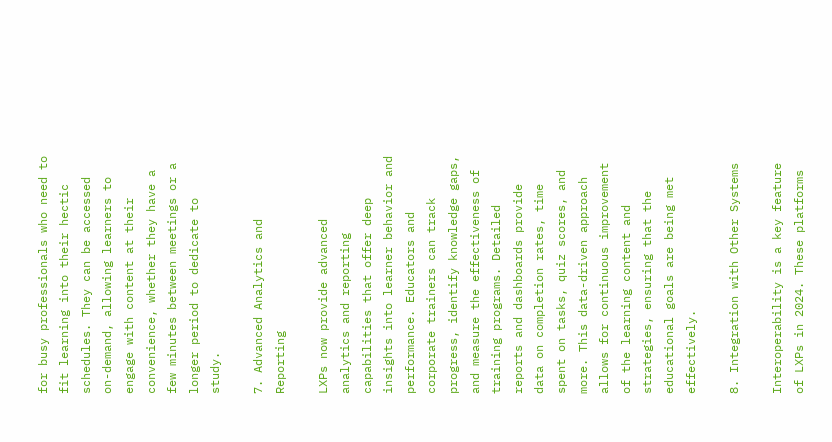for busy professionals who need to fit learning into their hectic schedules. They can be accessed on-demand, allowing learners to engage with content at their convenience, whether they have a few minutes between meetings or a longer period to dedicate to study.

7. Advanced Analytics and Reporting

LXPs now provide advanced analytics and reporting capabilities that offer deep insights into learner behavior and performance. Educators and corporate trainers can track progress, identify knowledge gaps, and measure the effectiveness of training programs. Detailed reports and dashboards provide data on completion rates, time spent on tasks, quiz scores, and more. This data-driven approach allows for continuous improvement of the learning content and strategies, ensuring that the educational goals are being met effectively.

8. Integration with Other Systems

Interoperability is a key feature of LXPs in 2024. These platforms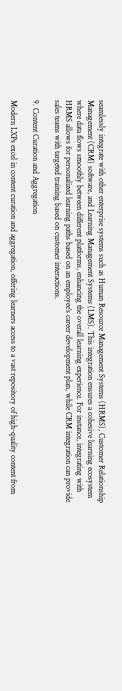seamlessly integrate with other enterprise systems such as Human Resource Management Systems (HRMS), Customer Relationship Management (CRM) software, and Learning Management Systems (LMS). This integration ensures a cohesive learning ecosystem where data flows smoothly between different platforms, enhancing the overall learning experience. For instance, integrating with HRMS allows for personalized learning paths based on an employee’s career development plan, while CRM integration can provide sales teams with targeted training based on customer interactions.

9. Content Curation and Aggregation

Modern LXPs excel in content curation and aggregation, offering learners access to a vast repository of high-quality content from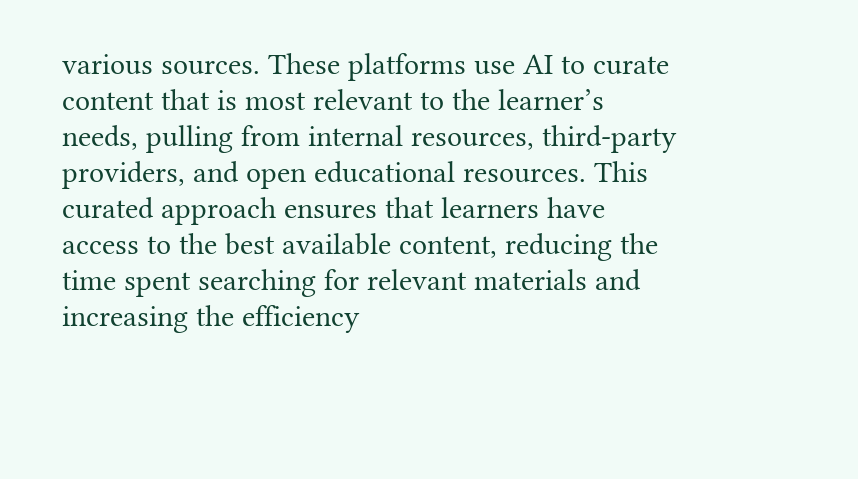various sources. These platforms use AI to curate content that is most relevant to the learner’s needs, pulling from internal resources, third-party providers, and open educational resources. This curated approach ensures that learners have access to the best available content, reducing the time spent searching for relevant materials and increasing the efficiency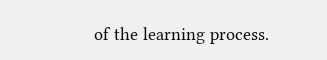of the learning process.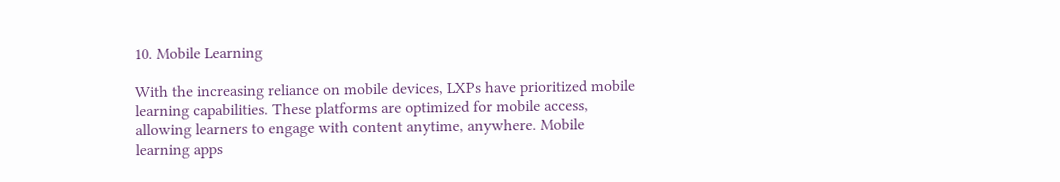10. Mobile Learning

With the increasing reliance on mobile devices, LXPs have prioritized mobile learning capabilities. These platforms are optimized for mobile access, allowing learners to engage with content anytime, anywhere. Mobile learning apps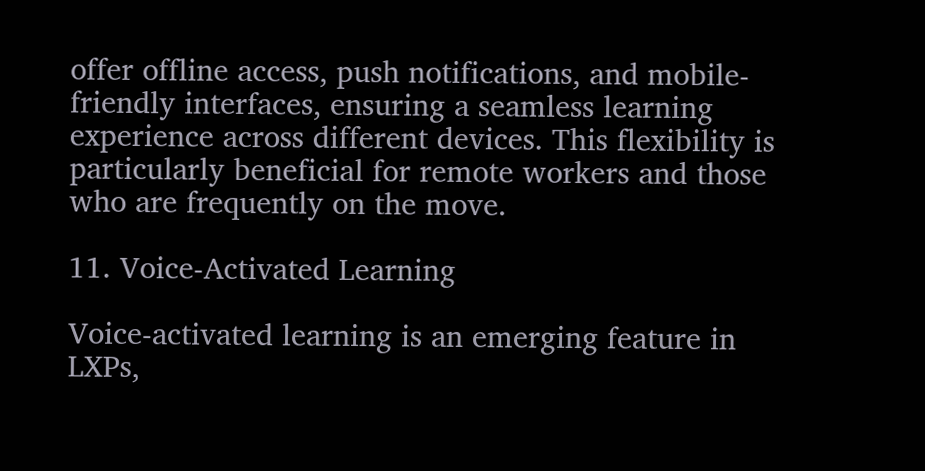offer offline access, push notifications, and mobile-friendly interfaces, ensuring a seamless learning experience across different devices. This flexibility is particularly beneficial for remote workers and those who are frequently on the move.

11. Voice-Activated Learning

Voice-activated learning is an emerging feature in LXPs,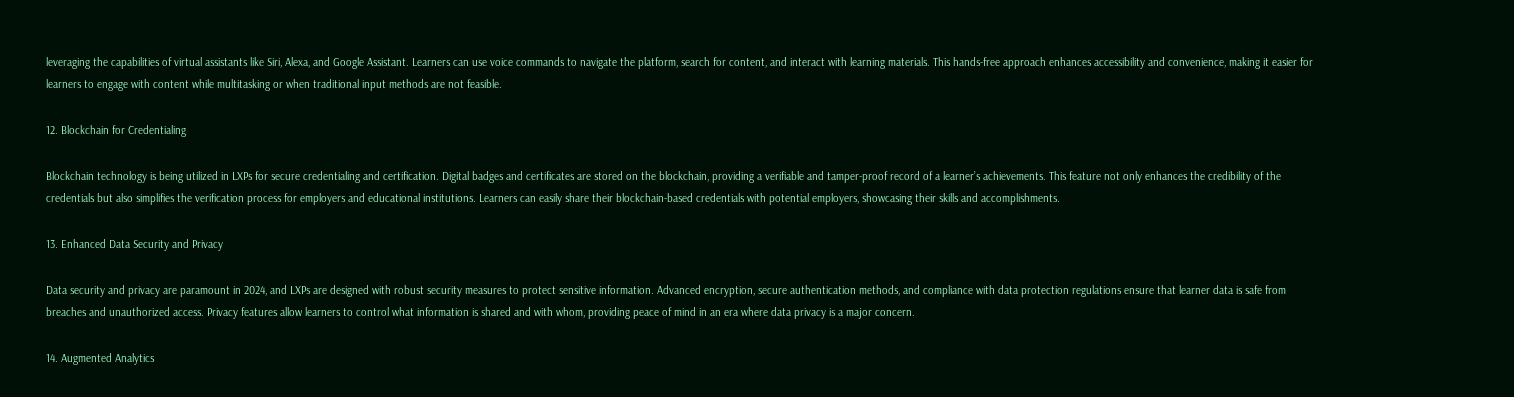leveraging the capabilities of virtual assistants like Siri, Alexa, and Google Assistant. Learners can use voice commands to navigate the platform, search for content, and interact with learning materials. This hands-free approach enhances accessibility and convenience, making it easier for learners to engage with content while multitasking or when traditional input methods are not feasible.

12. Blockchain for Credentialing

Blockchain technology is being utilized in LXPs for secure credentialing and certification. Digital badges and certificates are stored on the blockchain, providing a verifiable and tamper-proof record of a learner’s achievements. This feature not only enhances the credibility of the credentials but also simplifies the verification process for employers and educational institutions. Learners can easily share their blockchain-based credentials with potential employers, showcasing their skills and accomplishments.

13. Enhanced Data Security and Privacy

Data security and privacy are paramount in 2024, and LXPs are designed with robust security measures to protect sensitive information. Advanced encryption, secure authentication methods, and compliance with data protection regulations ensure that learner data is safe from breaches and unauthorized access. Privacy features allow learners to control what information is shared and with whom, providing peace of mind in an era where data privacy is a major concern.

14. Augmented Analytics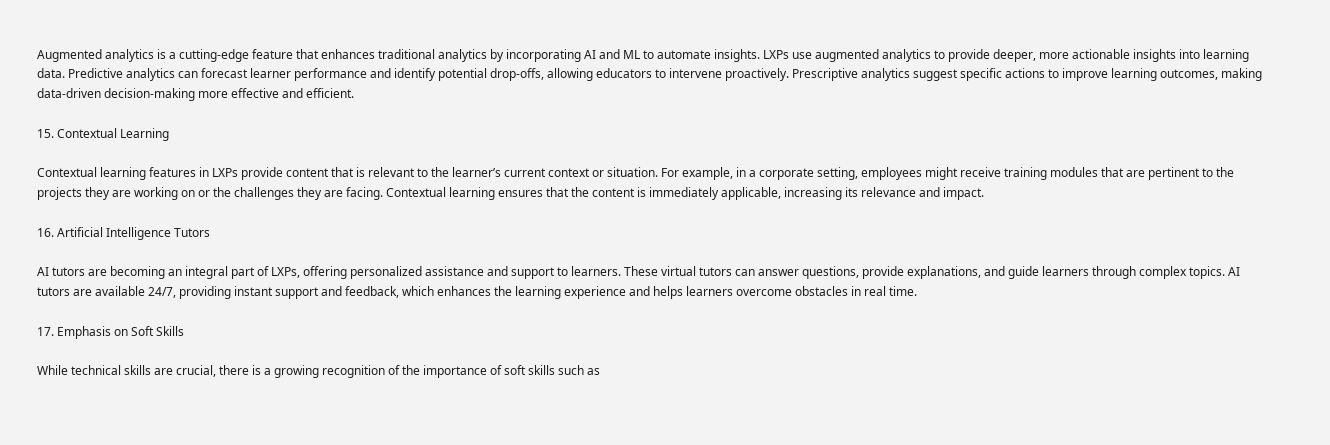Augmented analytics is a cutting-edge feature that enhances traditional analytics by incorporating AI and ML to automate insights. LXPs use augmented analytics to provide deeper, more actionable insights into learning data. Predictive analytics can forecast learner performance and identify potential drop-offs, allowing educators to intervene proactively. Prescriptive analytics suggest specific actions to improve learning outcomes, making data-driven decision-making more effective and efficient.

15. Contextual Learning

Contextual learning features in LXPs provide content that is relevant to the learner’s current context or situation. For example, in a corporate setting, employees might receive training modules that are pertinent to the projects they are working on or the challenges they are facing. Contextual learning ensures that the content is immediately applicable, increasing its relevance and impact.

16. Artificial Intelligence Tutors

AI tutors are becoming an integral part of LXPs, offering personalized assistance and support to learners. These virtual tutors can answer questions, provide explanations, and guide learners through complex topics. AI tutors are available 24/7, providing instant support and feedback, which enhances the learning experience and helps learners overcome obstacles in real time.

17. Emphasis on Soft Skills

While technical skills are crucial, there is a growing recognition of the importance of soft skills such as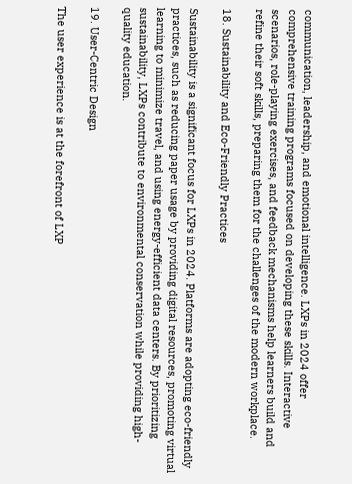communication, leadership, and emotional intelligence. LXPs in 2024 offer comprehensive training programs focused on developing these skills. Interactive scenarios, role-playing exercises, and feedback mechanisms help learners build and refine their soft skills, preparing them for the challenges of the modern workplace.

18. Sustainability and Eco-Friendly Practices

Sustainability is a significant focus for LXPs in 2024. Platforms are adopting eco-friendly practices, such as reducing paper usage by providing digital resources, promoting virtual learning to minimize travel, and using energy-efficient data centers. By prioritizing sustainability, LXPs contribute to environmental conservation while providing high-quality education.

19. User-Centric Design

The user experience is at the forefront of LXP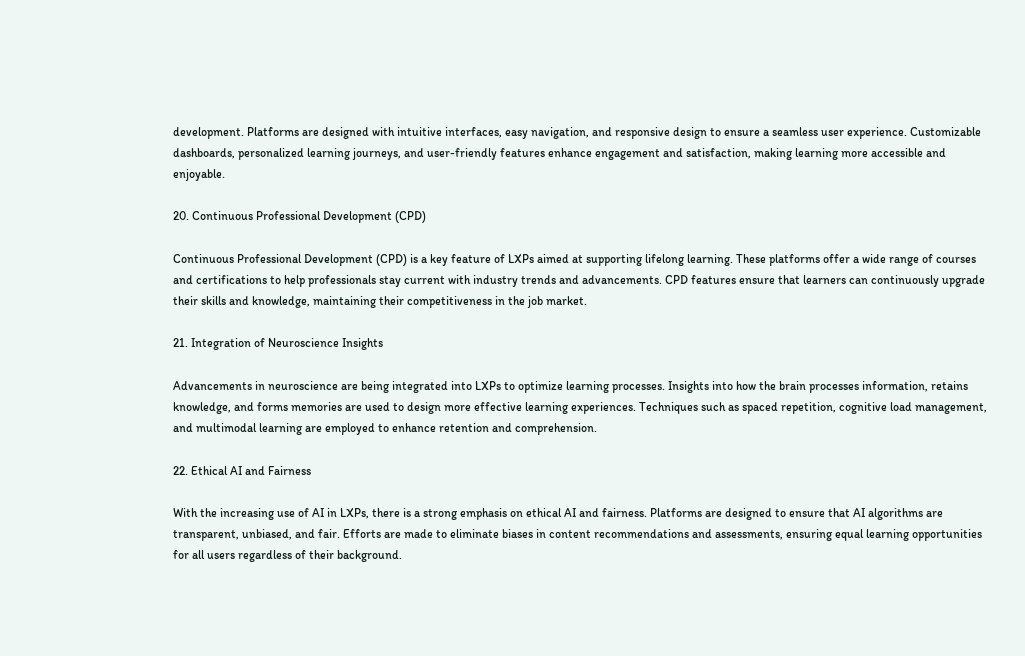development. Platforms are designed with intuitive interfaces, easy navigation, and responsive design to ensure a seamless user experience. Customizable dashboards, personalized learning journeys, and user-friendly features enhance engagement and satisfaction, making learning more accessible and enjoyable.

20. Continuous Professional Development (CPD)

Continuous Professional Development (CPD) is a key feature of LXPs aimed at supporting lifelong learning. These platforms offer a wide range of courses and certifications to help professionals stay current with industry trends and advancements. CPD features ensure that learners can continuously upgrade their skills and knowledge, maintaining their competitiveness in the job market.

21. Integration of Neuroscience Insights

Advancements in neuroscience are being integrated into LXPs to optimize learning processes. Insights into how the brain processes information, retains knowledge, and forms memories are used to design more effective learning experiences. Techniques such as spaced repetition, cognitive load management, and multimodal learning are employed to enhance retention and comprehension.

22. Ethical AI and Fairness

With the increasing use of AI in LXPs, there is a strong emphasis on ethical AI and fairness. Platforms are designed to ensure that AI algorithms are transparent, unbiased, and fair. Efforts are made to eliminate biases in content recommendations and assessments, ensuring equal learning opportunities for all users regardless of their background.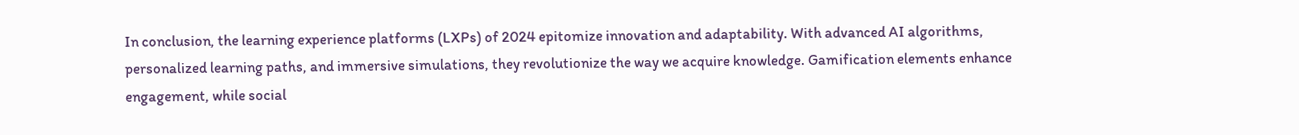In conclusion, the learning experience platforms (LXPs) of 2024 epitomize innovation and adaptability. With advanced AI algorithms, personalized learning paths, and immersive simulations, they revolutionize the way we acquire knowledge. Gamification elements enhance engagement, while social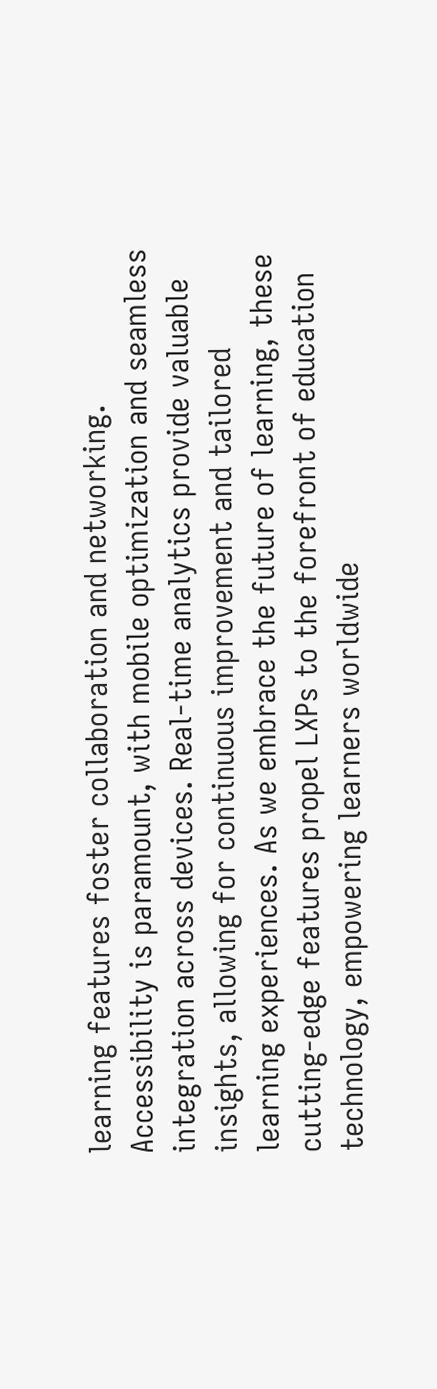learning features foster collaboration and networking. Accessibility is paramount, with mobile optimization and seamless integration across devices. Real-time analytics provide valuable insights, allowing for continuous improvement and tailored learning experiences. As we embrace the future of learning, these cutting-edge features propel LXPs to the forefront of education technology, empowering learners worldwide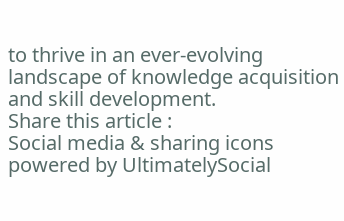to thrive in an ever-evolving landscape of knowledge acquisition and skill development.
Share this article :
Social media & sharing icons powered by UltimatelySocial